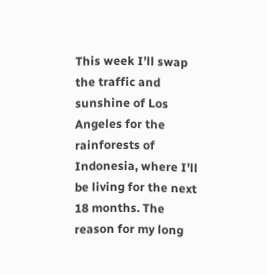This week I’ll swap the traffic and sunshine of Los Angeles for the rainforests of Indonesia, where I’ll be living for the next 18 months. The reason for my long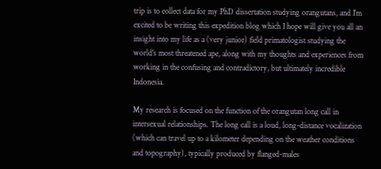trip is to collect data for my PhD dissertation studying orangutans, and I’m excited to be writing this expedition blog which I hope will give you all an insight into my life as a (very junior) field primatologist studying the world’s most threatened ape, along with my thoughts and experiences from working in the confusing and contradictory, but ultimately incredible Indonesia.

My research is focused on the function of the orangutan long call in intersexual relationships. The long call is a loud, long-distance vocalization (which can travel up to a kilometer depending on the weather conditions and topography), typically produced by flanged-males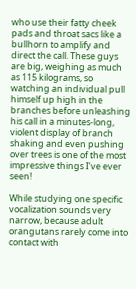who use their fatty cheek pads and throat sacs like a bullhorn to amplify and direct the call. These guys are big, weighing as much as 115 kilograms, so watching an individual pull himself up high in the branches before unleashing his call in a minutes-long, violent display of branch shaking and even pushing over trees is one of the most impressive things I’ve ever seen!

While studying one specific vocalization sounds very narrow, because adult orangutans rarely come into contact with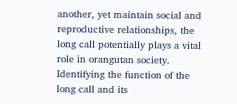another, yet maintain social and reproductive relationships, the long call potentially plays a vital role in orangutan society. Identifying the function of the long call and its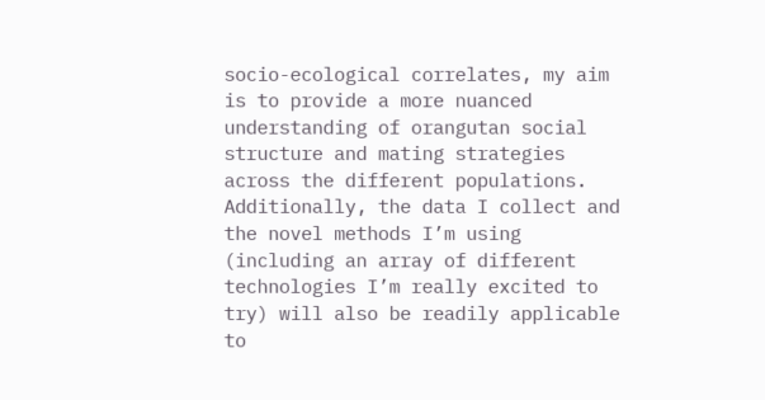socio-ecological correlates, my aim is to provide a more nuanced understanding of orangutan social structure and mating strategies across the different populations. Additionally, the data I collect and the novel methods I’m using (including an array of different technologies I’m really excited to try) will also be readily applicable to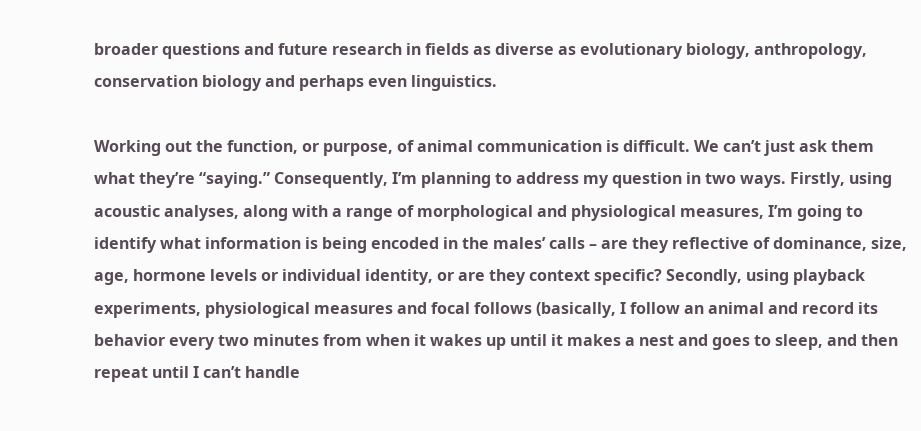broader questions and future research in fields as diverse as evolutionary biology, anthropology, conservation biology and perhaps even linguistics.

Working out the function, or purpose, of animal communication is difficult. We can’t just ask them what they’re “saying.” Consequently, I’m planning to address my question in two ways. Firstly, using acoustic analyses, along with a range of morphological and physiological measures, I’m going to identify what information is being encoded in the males’ calls – are they reflective of dominance, size, age, hormone levels or individual identity, or are they context specific? Secondly, using playback experiments, physiological measures and focal follows (basically, I follow an animal and record its behavior every two minutes from when it wakes up until it makes a nest and goes to sleep, and then repeat until I can’t handle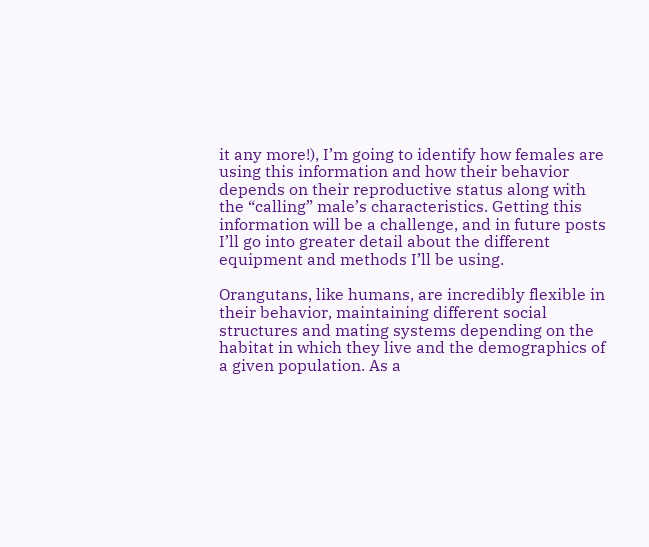it any more!), I’m going to identify how females are using this information and how their behavior depends on their reproductive status along with the “calling” male’s characteristics. Getting this information will be a challenge, and in future posts I’ll go into greater detail about the different equipment and methods I’ll be using.

Orangutans, like humans, are incredibly flexible in their behavior, maintaining different social structures and mating systems depending on the habitat in which they live and the demographics of a given population. As a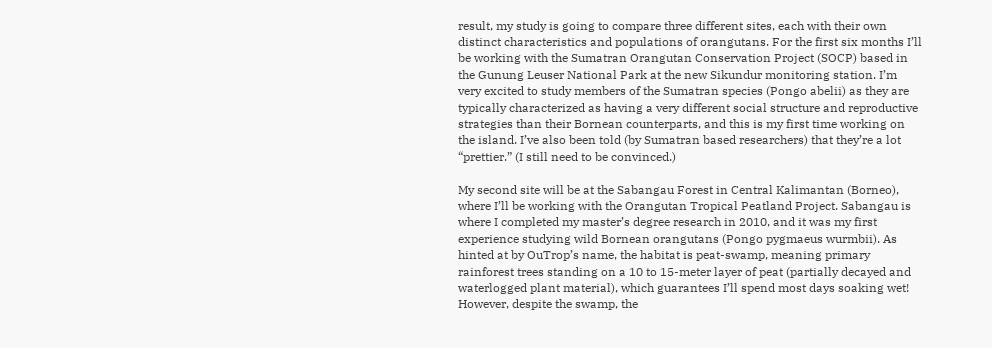result, my study is going to compare three different sites, each with their own distinct characteristics and populations of orangutans. For the first six months I’ll be working with the Sumatran Orangutan Conservation Project (SOCP) based in the Gunung Leuser National Park at the new Sikundur monitoring station. I’m very excited to study members of the Sumatran species (Pongo abelii) as they are typically characterized as having a very different social structure and reproductive strategies than their Bornean counterparts, and this is my first time working on the island. I’ve also been told (by Sumatran based researchers) that they’re a lot “prettier.” (I still need to be convinced.)

My second site will be at the Sabangau Forest in Central Kalimantan (Borneo), where I’ll be working with the Orangutan Tropical Peatland Project. Sabangau is where I completed my master’s degree research in 2010, and it was my first experience studying wild Bornean orangutans (Pongo pygmaeus wurmbii). As hinted at by OuTrop’s name, the habitat is peat-swamp, meaning primary rainforest trees standing on a 10 to 15-meter layer of peat (partially decayed and waterlogged plant material), which guarantees I’ll spend most days soaking wet! However, despite the swamp, the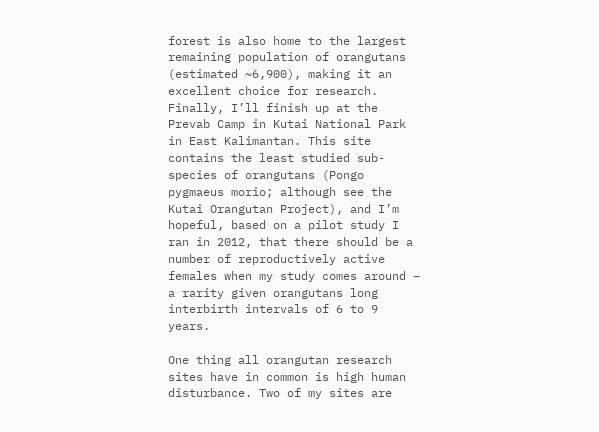forest is also home to the largest remaining population of orangutans (estimated ~6,900), making it an excellent choice for research. Finally, I’ll finish up at the Prevab Camp in Kutai National Park in East Kalimantan. This site contains the least studied sub-species of orangutans (Pongo pygmaeus morio; although see the Kutai Orangutan Project), and I’m hopeful, based on a pilot study I ran in 2012, that there should be a number of reproductively active females when my study comes around – a rarity given orangutans long interbirth intervals of 6 to 9 years.

One thing all orangutan research sites have in common is high human disturbance. Two of my sites are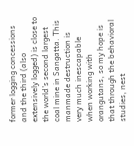former logging concessions and the third (also extensively logged) is close to the world’s second largest coal mine in Sangatta. This manmade destruction is very much inescapable when working with orangutans, so my hope is that through the behavioral studies, nest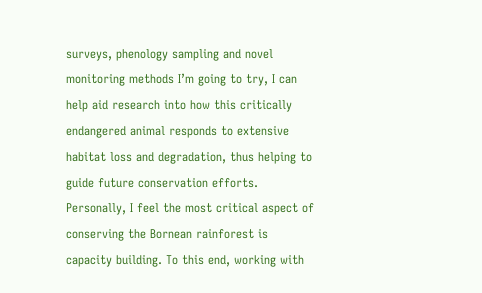surveys, phenology sampling and novel monitoring methods I’m going to try, I can help aid research into how this critically endangered animal responds to extensive habitat loss and degradation, thus helping to guide future conservation efforts. Personally, I feel the most critical aspect of conserving the Bornean rainforest is capacity building. To this end, working with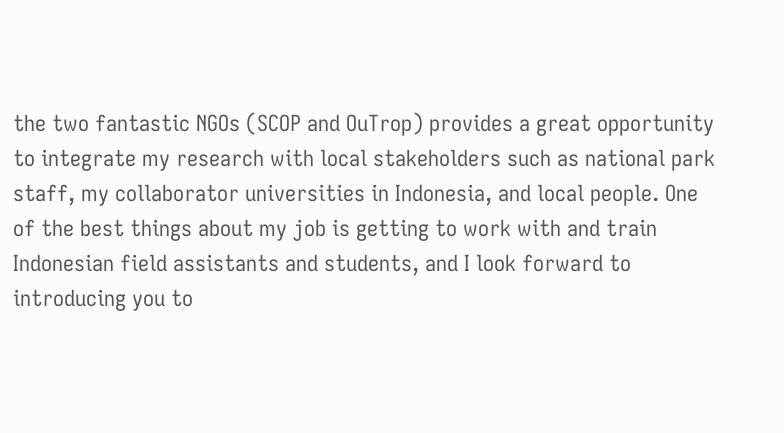the two fantastic NGOs (SCOP and OuTrop) provides a great opportunity to integrate my research with local stakeholders such as national park staff, my collaborator universities in Indonesia, and local people. One of the best things about my job is getting to work with and train Indonesian field assistants and students, and I look forward to introducing you to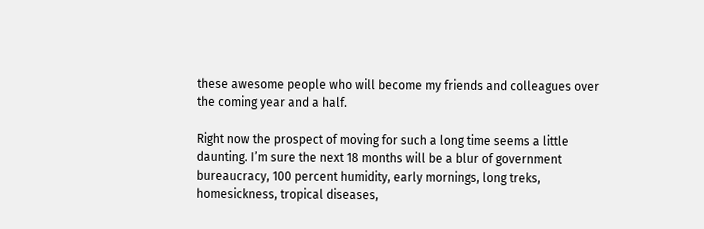these awesome people who will become my friends and colleagues over the coming year and a half.

Right now the prospect of moving for such a long time seems a little daunting. I’m sure the next 18 months will be a blur of government bureaucracy, 100 percent humidity, early mornings, long treks, homesickness, tropical diseases,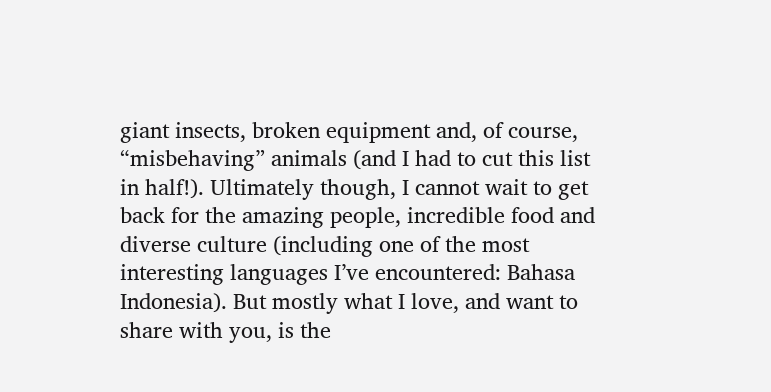giant insects, broken equipment and, of course, “misbehaving” animals (and I had to cut this list in half!). Ultimately though, I cannot wait to get back for the amazing people, incredible food and diverse culture (including one of the most interesting languages I’ve encountered: Bahasa Indonesia). But mostly what I love, and want to share with you, is the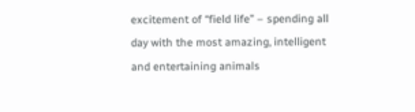excitement of “field life” – spending all day with the most amazing, intelligent and entertaining animals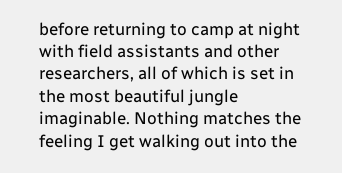before returning to camp at night with field assistants and other researchers, all of which is set in the most beautiful jungle imaginable. Nothing matches the feeling I get walking out into the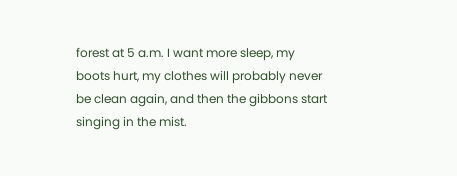forest at 5 a.m. I want more sleep, my boots hurt, my clothes will probably never be clean again, and then the gibbons start singing in the mist.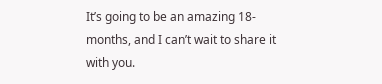It’s going to be an amazing 18-months, and I can’t wait to share it with you.